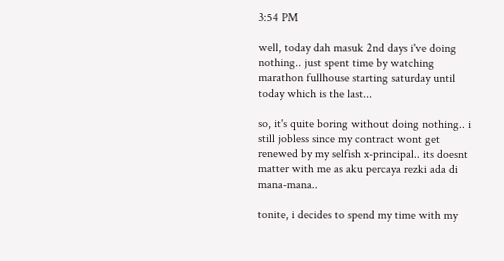3:54 PM

well, today dah masuk 2nd days i've doing nothing.. just spent time by watching marathon fullhouse starting saturday until today which is the last...

so, it's quite boring without doing nothing.. i still jobless since my contract wont get renewed by my selfish x-principal.. its doesnt matter with me as aku percaya rezki ada di mana-mana..

tonite, i decides to spend my time with my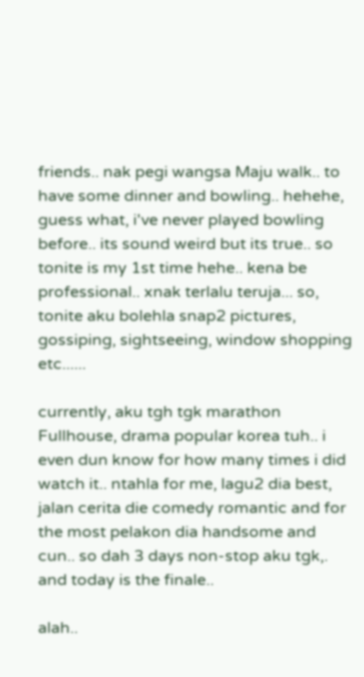friends.. nak pegi wangsa Maju walk.. to have some dinner and bowling.. hehehe, guess what, i've never played bowling before.. its sound weird but its true.. so tonite is my 1st time hehe.. kena be professional.. xnak terlalu teruja... so, tonite aku bolehla snap2 pictures, gossiping, sightseeing, window shopping etc......

currently, aku tgh tgk marathon Fullhouse, drama popular korea tuh.. i even dun know for how many times i did watch it.. ntahla for me, lagu2 dia best, jalan cerita die comedy romantic and for the most pelakon dia handsome and cun.. so dah 3 days non-stop aku tgk,. and today is the finale..

alah..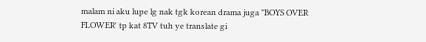malam ni aku lupe lg nak tgk korean drama juga "BOYS OVER FLOWER' tp kat 8TV tuh ye translate gi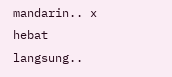mandarin.. x hebat langsung..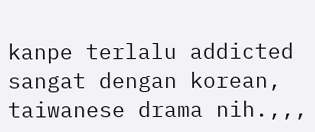kanpe terlalu addicted sangat dengan korean, taiwanese drama nih.,,,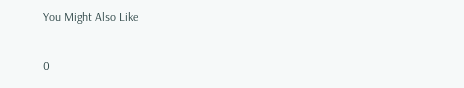You Might Also Like

0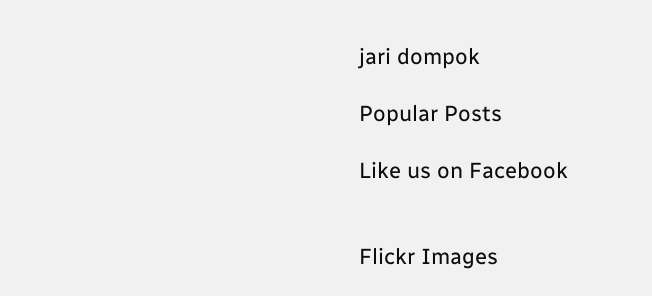jari dompok

Popular Posts

Like us on Facebook


Flickr Images